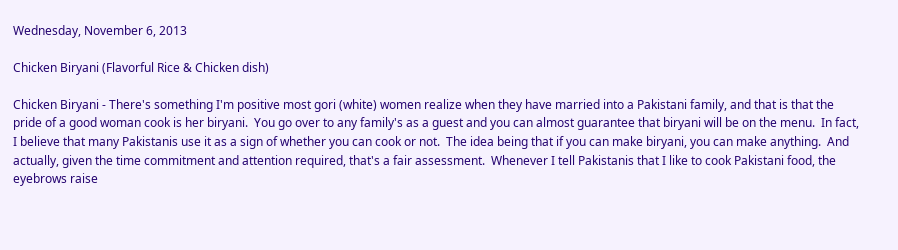Wednesday, November 6, 2013

Chicken Biryani (Flavorful Rice & Chicken dish)

Chicken Biryani - There's something I'm positive most gori (white) women realize when they have married into a Pakistani family, and that is that the pride of a good woman cook is her biryani.  You go over to any family's as a guest and you can almost guarantee that biryani will be on the menu.  In fact, I believe that many Pakistanis use it as a sign of whether you can cook or not.  The idea being that if you can make biryani, you can make anything.  And actually, given the time commitment and attention required, that's a fair assessment.  Whenever I tell Pakistanis that I like to cook Pakistani food, the eyebrows raise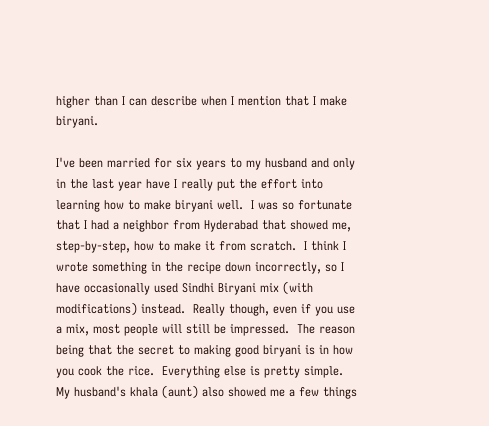higher than I can describe when I mention that I make biryani.

I've been married for six years to my husband and only in the last year have I really put the effort into learning how to make biryani well.  I was so fortunate that I had a neighbor from Hyderabad that showed me, step-by-step, how to make it from scratch.  I think I wrote something in the recipe down incorrectly, so I have occasionally used Sindhi Biryani mix (with modifications) instead.  Really though, even if you use a mix, most people will still be impressed.  The reason being that the secret to making good biryani is in how you cook the rice.  Everything else is pretty simple.  My husband's khala (aunt) also showed me a few things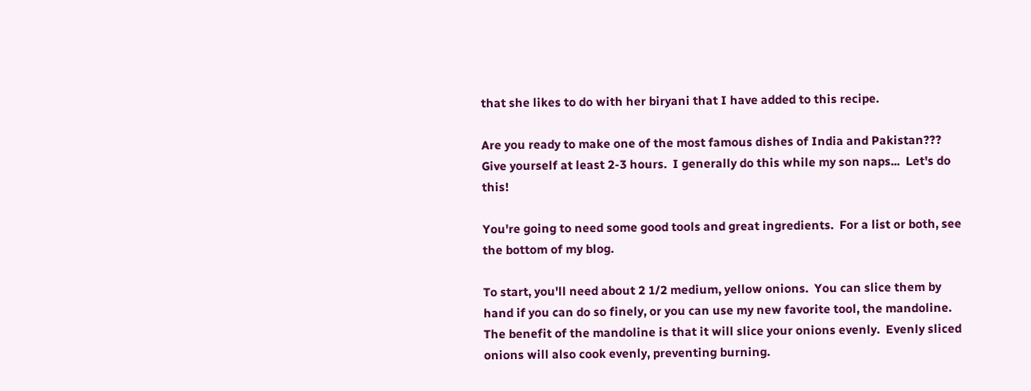that she likes to do with her biryani that I have added to this recipe.

Are you ready to make one of the most famous dishes of India and Pakistan???  Give yourself at least 2-3 hours.  I generally do this while my son naps...  Let's do this!

You're going to need some good tools and great ingredients.  For a list or both, see the bottom of my blog.

To start, you'll need about 2 1/2 medium, yellow onions.  You can slice them by hand if you can do so finely, or you can use my new favorite tool, the mandoline.  The benefit of the mandoline is that it will slice your onions evenly.  Evenly sliced onions will also cook evenly, preventing burning.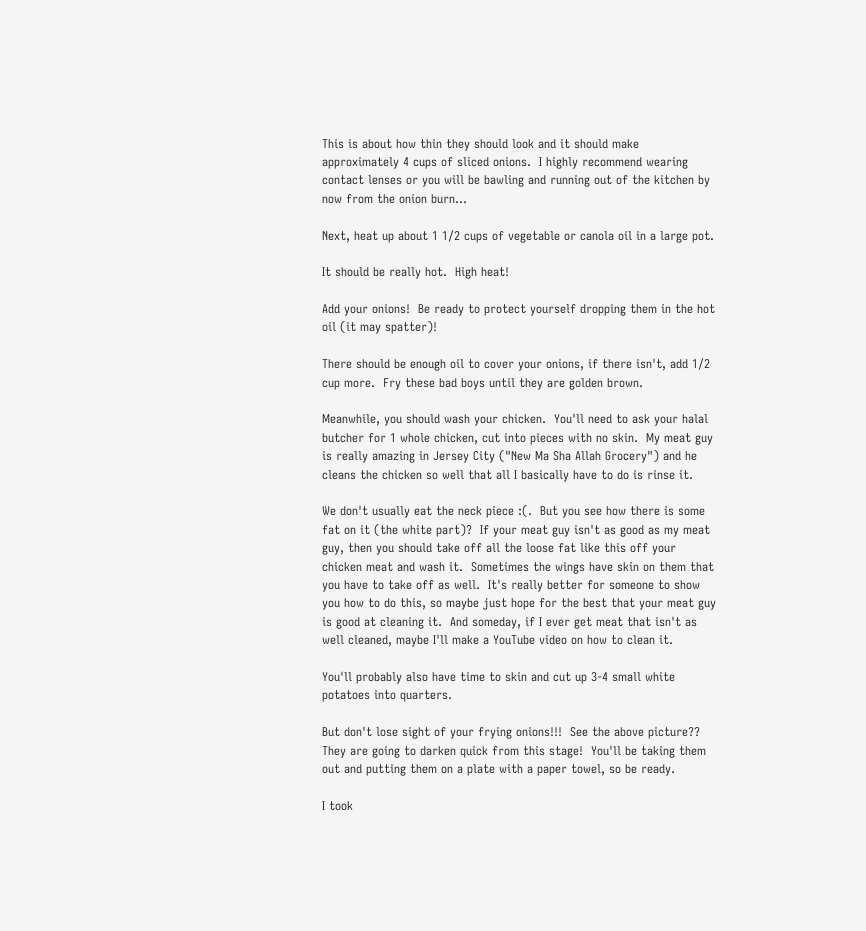This is about how thin they should look and it should make approximately 4 cups of sliced onions.  I highly recommend wearing contact lenses or you will be bawling and running out of the kitchen by now from the onion burn...

Next, heat up about 1 1/2 cups of vegetable or canola oil in a large pot.

It should be really hot.  High heat!

Add your onions!  Be ready to protect yourself dropping them in the hot oil (it may spatter)!

There should be enough oil to cover your onions, if there isn't, add 1/2 cup more.  Fry these bad boys until they are golden brown.

Meanwhile, you should wash your chicken.  You'll need to ask your halal butcher for 1 whole chicken, cut into pieces with no skin.  My meat guy is really amazing in Jersey City ("New Ma Sha Allah Grocery") and he cleans the chicken so well that all I basically have to do is rinse it.

We don't usually eat the neck piece :(.  But you see how there is some fat on it (the white part)?  If your meat guy isn't as good as my meat guy, then you should take off all the loose fat like this off your chicken meat and wash it.  Sometimes the wings have skin on them that you have to take off as well.  It's really better for someone to show you how to do this, so maybe just hope for the best that your meat guy is good at cleaning it.  And someday, if I ever get meat that isn't as well cleaned, maybe I'll make a YouTube video on how to clean it.

You'll probably also have time to skin and cut up 3-4 small white potatoes into quarters.

But don't lose sight of your frying onions!!!  See the above picture??  They are going to darken quick from this stage!  You'll be taking them out and putting them on a plate with a paper towel, so be ready.

I took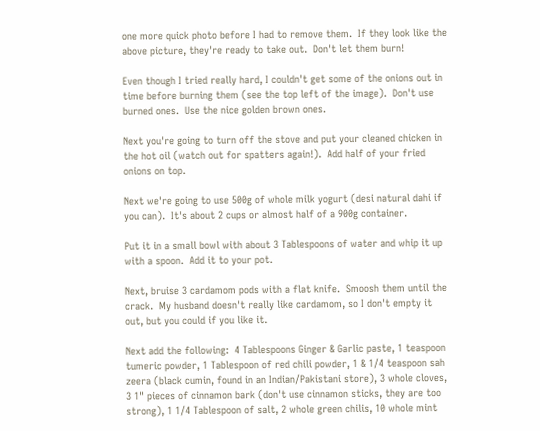one more quick photo before I had to remove them.  If they look like the above picture, they're ready to take out.  Don't let them burn!

Even though I tried really hard, I couldn't get some of the onions out in time before burning them (see the top left of the image).  Don't use burned ones.  Use the nice golden brown ones.

Next you're going to turn off the stove and put your cleaned chicken in the hot oil (watch out for spatters again!).  Add half of your fried onions on top.

Next we're going to use 500g of whole milk yogurt (desi natural dahi if you can).  It's about 2 cups or almost half of a 900g container.

Put it in a small bowl with about 3 Tablespoons of water and whip it up with a spoon.  Add it to your pot.

Next, bruise 3 cardamom pods with a flat knife.  Smoosh them until the crack.  My husband doesn't really like cardamom, so I don't empty it out, but you could if you like it.

Next add the following:  4 Tablespoons Ginger & Garlic paste, 1 teaspoon tumeric powder, 1 Tablespoon of red chili powder, 1 & 1/4 teaspoon sah zeera (black cumin, found in an Indian/Pakistani store), 3 whole cloves, 3 1" pieces of cinnamon bark (don't use cinnamon sticks, they are too strong), 1 1/4 Tablespoon of salt, 2 whole green chilis, 10 whole mint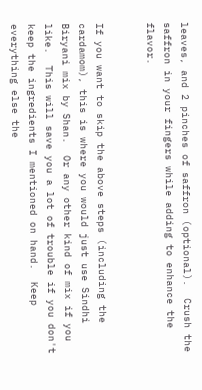leaves, and 2 pinches of saffron (optional).  Crush the saffron in your fingers while adding to enhance the flavor.


If you want to skip the above steps (including the cardamom), this is where you would just use Sindhi Biryani mix by Shan.  Or any other kind of mix if you like.  This will save you a lot of trouble if you don't keep the ingredients I mentioned on hand.  Keep everything else the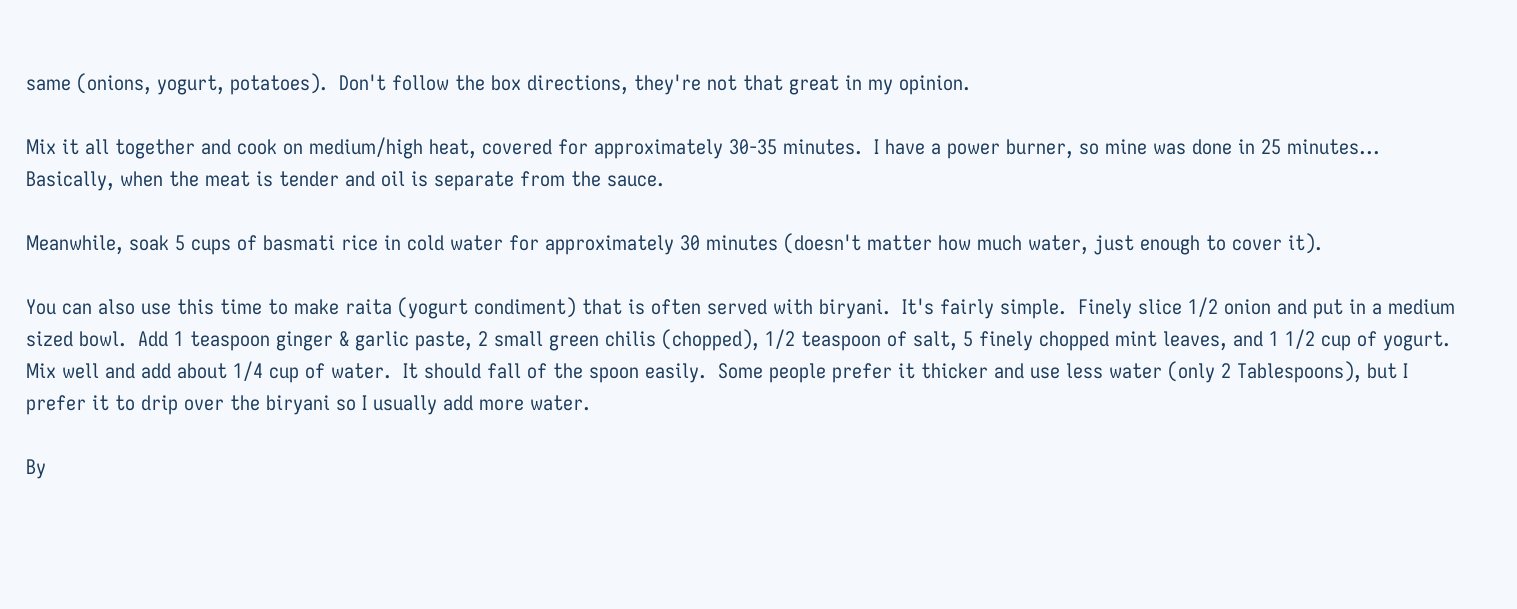same (onions, yogurt, potatoes).  Don't follow the box directions, they're not that great in my opinion.

Mix it all together and cook on medium/high heat, covered for approximately 30-35 minutes.  I have a power burner, so mine was done in 25 minutes...  Basically, when the meat is tender and oil is separate from the sauce.

Meanwhile, soak 5 cups of basmati rice in cold water for approximately 30 minutes (doesn't matter how much water, just enough to cover it).

You can also use this time to make raita (yogurt condiment) that is often served with biryani.  It's fairly simple.  Finely slice 1/2 onion and put in a medium sized bowl.  Add 1 teaspoon ginger & garlic paste, 2 small green chilis (chopped), 1/2 teaspoon of salt, 5 finely chopped mint leaves, and 1 1/2 cup of yogurt.  Mix well and add about 1/4 cup of water.  It should fall of the spoon easily.  Some people prefer it thicker and use less water (only 2 Tablespoons), but I prefer it to drip over the biryani so I usually add more water.

By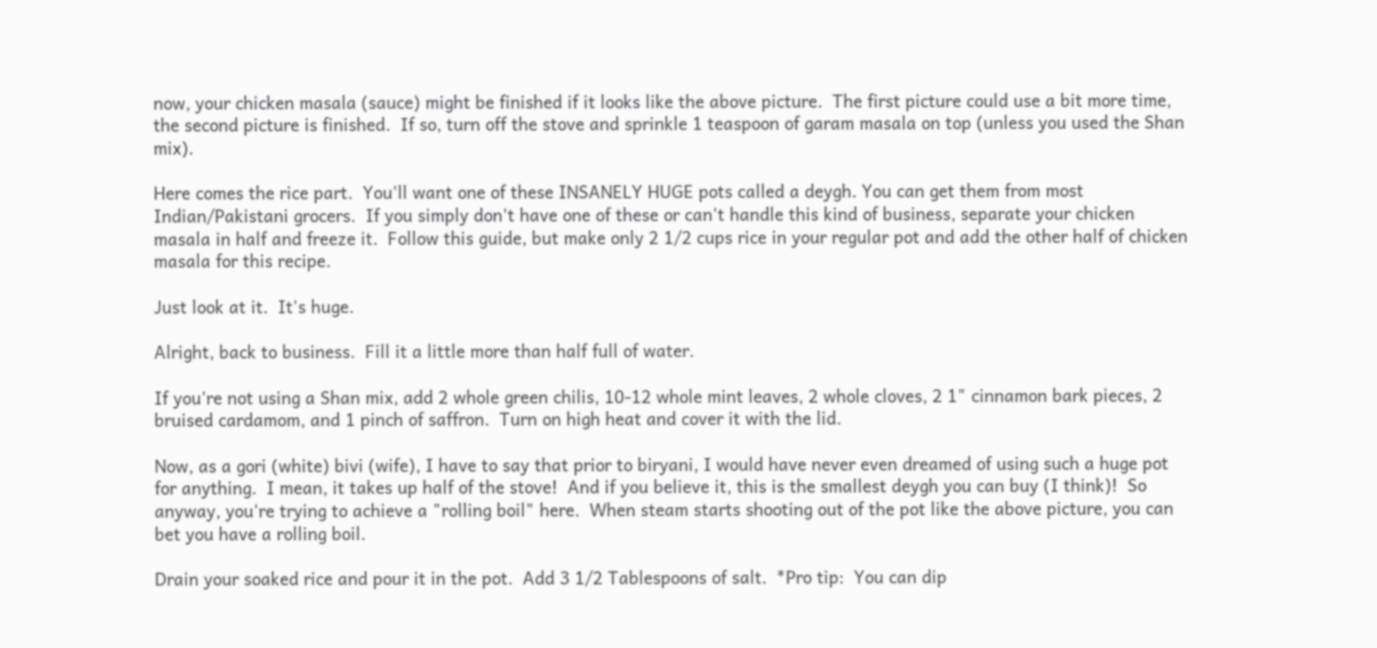now, your chicken masala (sauce) might be finished if it looks like the above picture.  The first picture could use a bit more time, the second picture is finished.  If so, turn off the stove and sprinkle 1 teaspoon of garam masala on top (unless you used the Shan mix).

Here comes the rice part.  You'll want one of these INSANELY HUGE pots called a deygh. You can get them from most Indian/Pakistani grocers.  If you simply don't have one of these or can't handle this kind of business, separate your chicken masala in half and freeze it.  Follow this guide, but make only 2 1/2 cups rice in your regular pot and add the other half of chicken masala for this recipe.

Just look at it.  It's huge.

Alright, back to business.  Fill it a little more than half full of water.

If you're not using a Shan mix, add 2 whole green chilis, 10-12 whole mint leaves, 2 whole cloves, 2 1" cinnamon bark pieces, 2 bruised cardamom, and 1 pinch of saffron.  Turn on high heat and cover it with the lid.

Now, as a gori (white) bivi (wife), I have to say that prior to biryani, I would have never even dreamed of using such a huge pot for anything.  I mean, it takes up half of the stove!  And if you believe it, this is the smallest deygh you can buy (I think)!  So anyway, you're trying to achieve a "rolling boil" here.  When steam starts shooting out of the pot like the above picture, you can bet you have a rolling boil.

Drain your soaked rice and pour it in the pot.  Add 3 1/2 Tablespoons of salt.  *Pro tip:  You can dip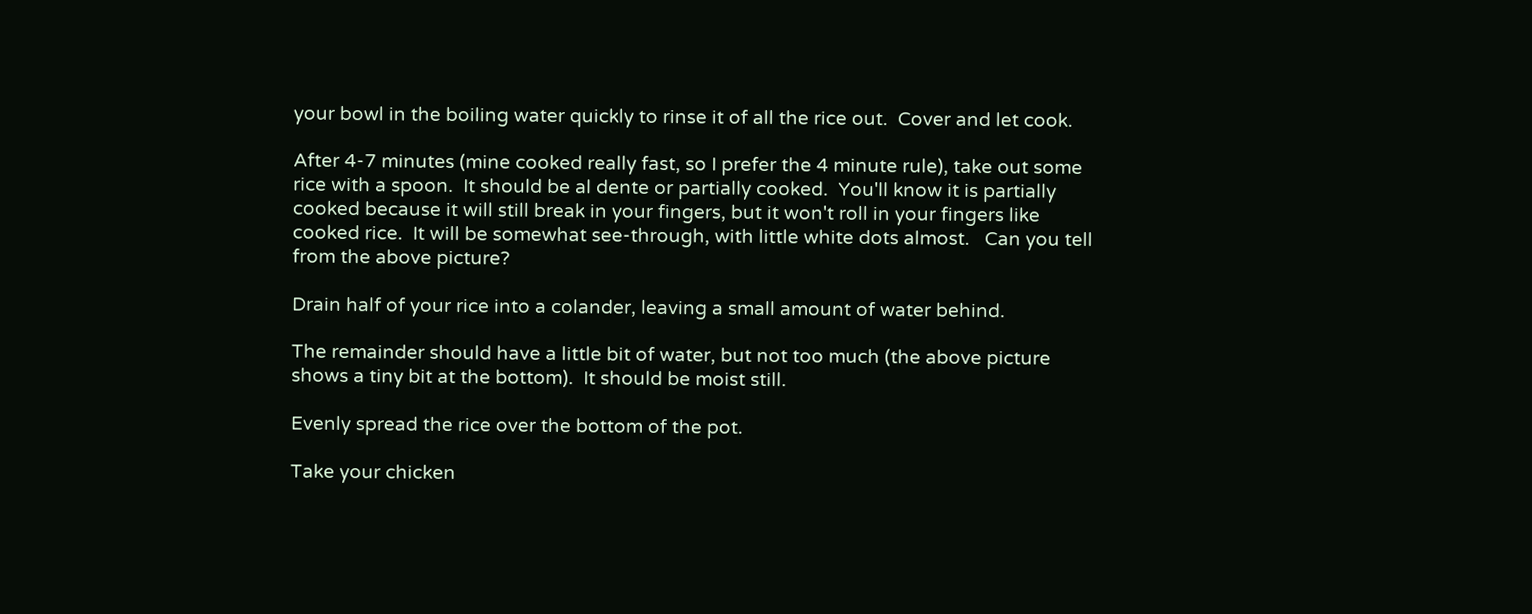your bowl in the boiling water quickly to rinse it of all the rice out.  Cover and let cook.

After 4-7 minutes (mine cooked really fast, so I prefer the 4 minute rule), take out some rice with a spoon.  It should be al dente or partially cooked.  You'll know it is partially cooked because it will still break in your fingers, but it won't roll in your fingers like cooked rice.  It will be somewhat see-through, with little white dots almost.   Can you tell from the above picture?

Drain half of your rice into a colander, leaving a small amount of water behind.

The remainder should have a little bit of water, but not too much (the above picture shows a tiny bit at the bottom).  It should be moist still.

Evenly spread the rice over the bottom of the pot.

Take your chicken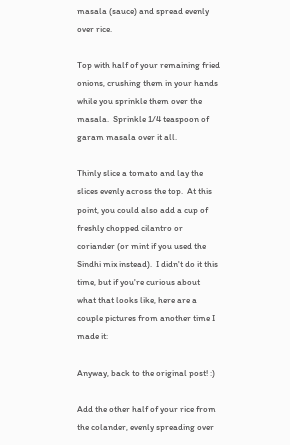masala (sauce) and spread evenly over rice.

Top with half of your remaining fried onions, crushing them in your hands while you sprinkle them over the masala.  Sprinkle 1/4 teaspoon of garam masala over it all.

Thinly slice a tomato and lay the slices evenly across the top.  At this point, you could also add a cup of freshly chopped cilantro or coriander (or mint if you used the Sindhi mix instead).  I didn't do it this time, but if you're curious about what that looks like, here are a couple pictures from another time I made it:

Anyway, back to the original post! :)

Add the other half of your rice from the colander, evenly spreading over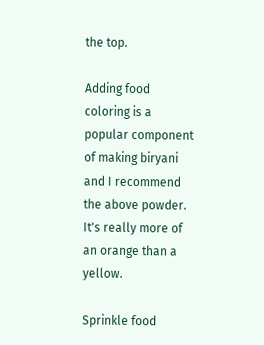the top.

Adding food coloring is a popular component of making biryani and I recommend the above powder.  It's really more of an orange than a yellow.

Sprinkle food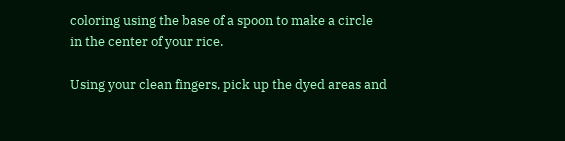coloring using the base of a spoon to make a circle in the center of your rice.

Using your clean fingers, pick up the dyed areas and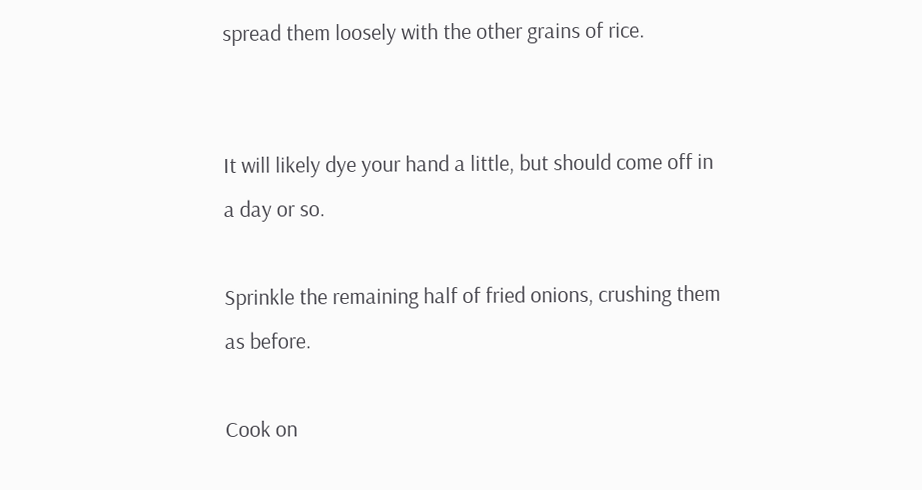spread them loosely with the other grains of rice.


It will likely dye your hand a little, but should come off in a day or so.

Sprinkle the remaining half of fried onions, crushing them as before.

Cook on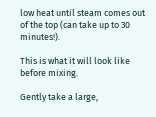low heat until steam comes out of the top (can take up to 30 minutes!).

This is what it will look like before mixing.

Gently take a large,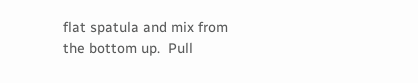flat spatula and mix from the bottom up.  Pull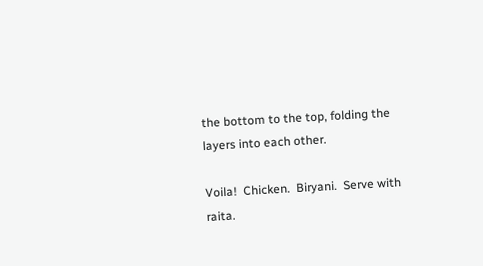the bottom to the top, folding the layers into each other.

Voila!  Chicken.  Biryani.  Serve with raita.